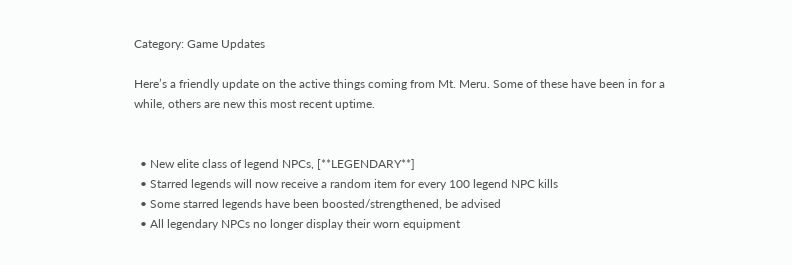Category: Game Updates

Here’s a friendly update on the active things coming from Mt. Meru. Some of these have been in for a while, others are new this most recent uptime.


  • New elite class of legend NPCs, [**LEGENDARY**]
  • Starred legends will now receive a random item for every 100 legend NPC kills
  • Some starred legends have been boosted/strengthened, be advised
  • All legendary NPCs no longer display their worn equipment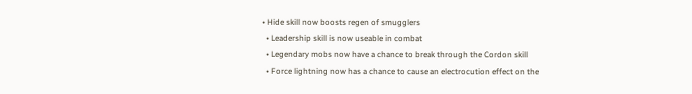• Hide skill now boosts regen of smugglers
  • Leadership skill is now useable in combat
  • Legendary mobs now have a chance to break through the Cordon skill
  • Force lightning now has a chance to cause an electrocution effect on the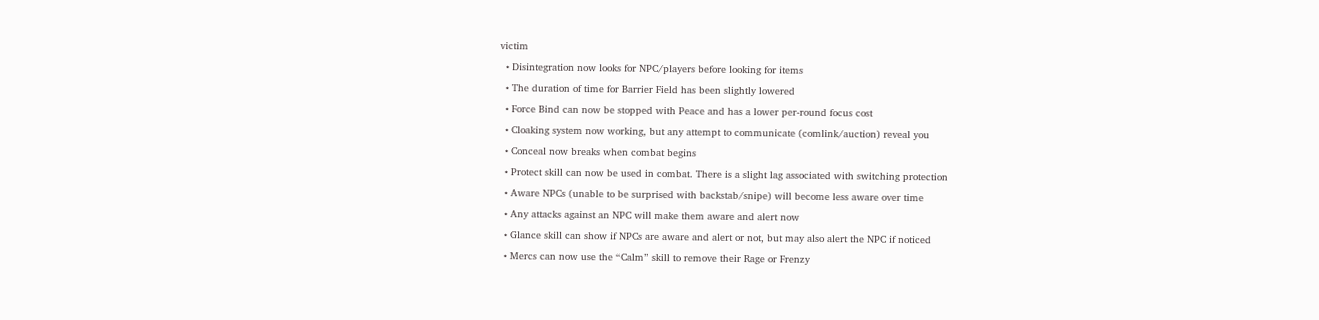victim
  • Disintegration now looks for NPC/players before looking for items
  • The duration of time for Barrier Field has been slightly lowered
  • Force Bind can now be stopped with Peace and has a lower per-round focus cost
  • Cloaking system now working, but any attempt to communicate (comlink/auction) reveal you
  • Conceal now breaks when combat begins
  • Protect skill can now be used in combat. There is a slight lag associated with switching protection
  • Aware NPCs (unable to be surprised with backstab/snipe) will become less aware over time
  • Any attacks against an NPC will make them aware and alert now
  • Glance skill can show if NPCs are aware and alert or not, but may also alert the NPC if noticed
  • Mercs can now use the “Calm” skill to remove their Rage or Frenzy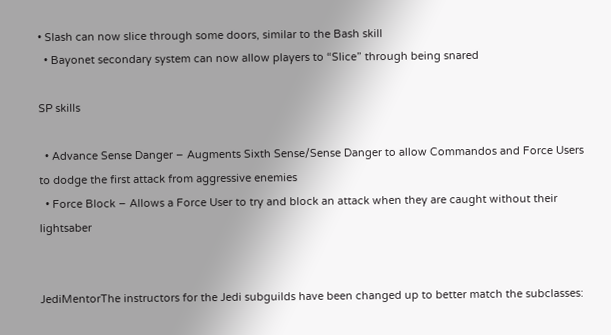• Slash can now slice through some doors, similar to the Bash skill
  • Bayonet secondary system can now allow players to “Slice” through being snared

SP skills

  • Advance Sense Danger – Augments Sixth Sense/Sense Danger to allow Commandos and Force Users to dodge the first attack from aggressive enemies
  • Force Block – Allows a Force User to try and block an attack when they are caught without their lightsaber


JediMentorThe instructors for the Jedi subguilds have been changed up to better match the subclasses: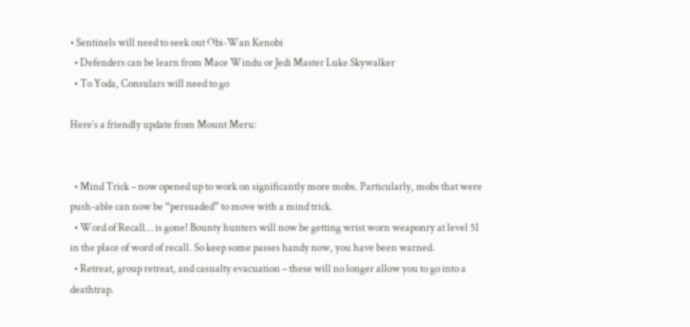• Sentinels will need to seek out Obi-Wan Kenobi
  • Defenders can be learn from Mace Windu or Jedi Master Luke Skywalker
  • To Yoda, Consulars will need to go

Here’s a friendly update from Mount Meru:


  • Mind Trick – now opened up to work on significantly more mobs. Particularly, mobs that were push-able can now be “persuaded” to move with a mind trick.
  • Word of Recall… is gone! Bounty hunters will now be getting wrist worn weaponry at level 51 in the place of word of recall. So keep some passes handy now, you have been warned.
  • Retreat, group retreat, and casualty evacuation – these will no longer allow you to go into a deathtrap.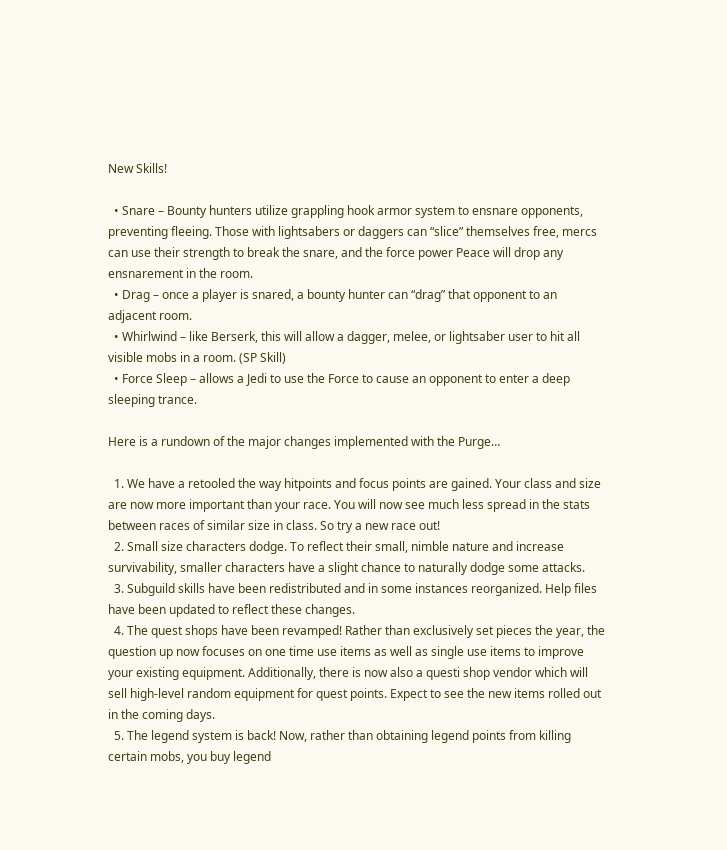New Skills!

  • Snare – Bounty hunters utilize grappling hook armor system to ensnare opponents, preventing fleeing. Those with lightsabers or daggers can “slice” themselves free, mercs can use their strength to break the snare, and the force power Peace will drop any ensnarement in the room.
  • Drag – once a player is snared, a bounty hunter can “drag” that opponent to an adjacent room.
  • Whirlwind – like Berserk, this will allow a dagger, melee, or lightsaber user to hit all visible mobs in a room. (SP Skill)
  • Force Sleep – allows a Jedi to use the Force to cause an opponent to enter a deep sleeping trance.

Here is a rundown of the major changes implemented with the Purge…

  1. We have a retooled the way hitpoints and focus points are gained. Your class and size are now more important than your race. You will now see much less spread in the stats between races of similar size in class. So try a new race out!
  2. Small size characters dodge. To reflect their small, nimble nature and increase survivability, smaller characters have a slight chance to naturally dodge some attacks.
  3. Subguild skills have been redistributed and in some instances reorganized. Help files have been updated to reflect these changes.
  4. The quest shops have been revamped! Rather than exclusively set pieces the year, the question up now focuses on one time use items as well as single use items to improve your existing equipment. Additionally, there is now also a questi shop vendor which will sell high-level random equipment for quest points. Expect to see the new items rolled out in the coming days.
  5. The legend system is back! Now, rather than obtaining legend points from killing certain mobs, you buy legend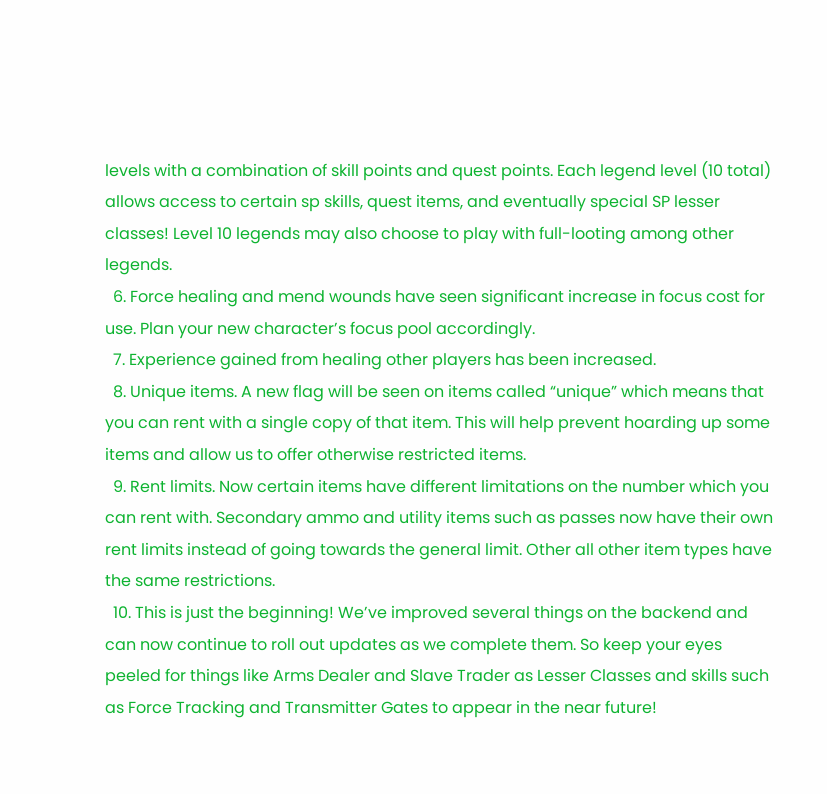levels with a combination of skill points and quest points. Each legend level (10 total) allows access to certain sp skills, quest items, and eventually special SP lesser classes! Level 10 legends may also choose to play with full-looting among other legends.
  6. Force healing and mend wounds have seen significant increase in focus cost for use. Plan your new character’s focus pool accordingly.
  7. Experience gained from healing other players has been increased.
  8. Unique items. A new flag will be seen on items called “unique” which means that you can rent with a single copy of that item. This will help prevent hoarding up some items and allow us to offer otherwise restricted items.
  9. Rent limits. Now certain items have different limitations on the number which you can rent with. Secondary ammo and utility items such as passes now have their own rent limits instead of going towards the general limit. Other all other item types have the same restrictions.
  10. This is just the beginning! We’ve improved several things on the backend and can now continue to roll out updates as we complete them. So keep your eyes peeled for things like Arms Dealer and Slave Trader as Lesser Classes and skills such as Force Tracking and Transmitter Gates to appear in the near future!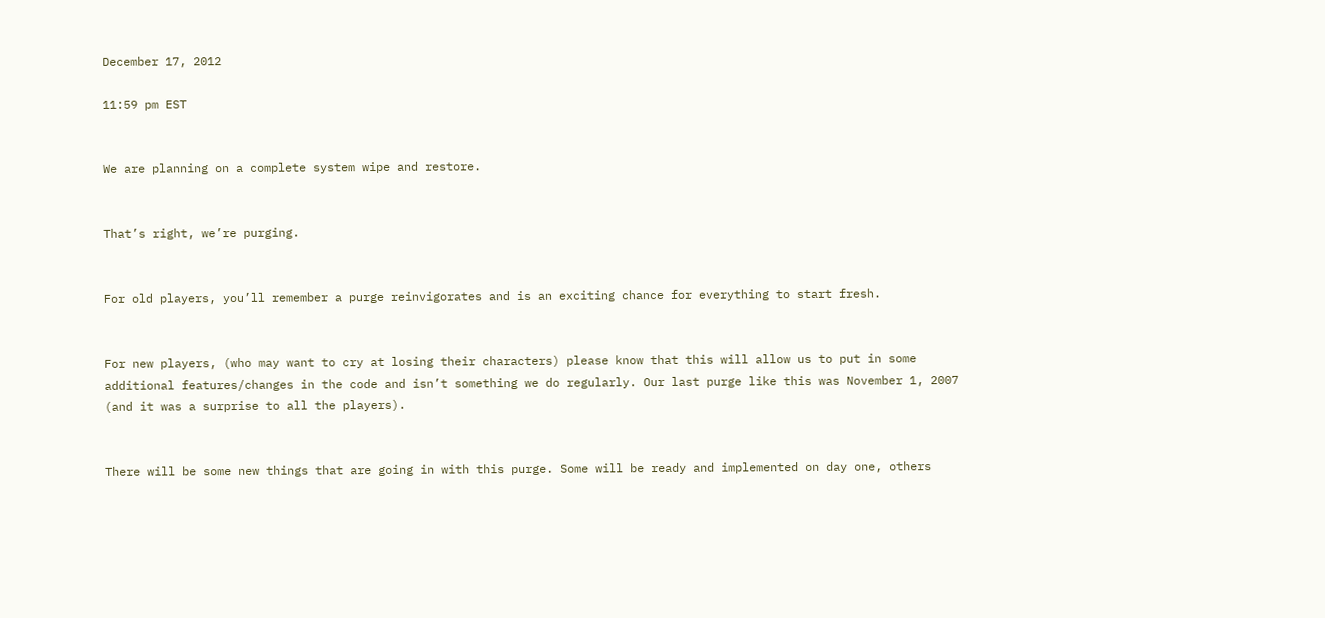December 17, 2012

11:59 pm EST


We are planning on a complete system wipe and restore.


That’s right, we’re purging.


For old players, you’ll remember a purge reinvigorates and is an exciting chance for everything to start fresh.


For new players, (who may want to cry at losing their characters) please know that this will allow us to put in some additional features/changes in the code and isn’t something we do regularly. Our last purge like this was November 1, 2007 (and it was a surprise to all the players).


There will be some new things that are going in with this purge. Some will be ready and implemented on day one, others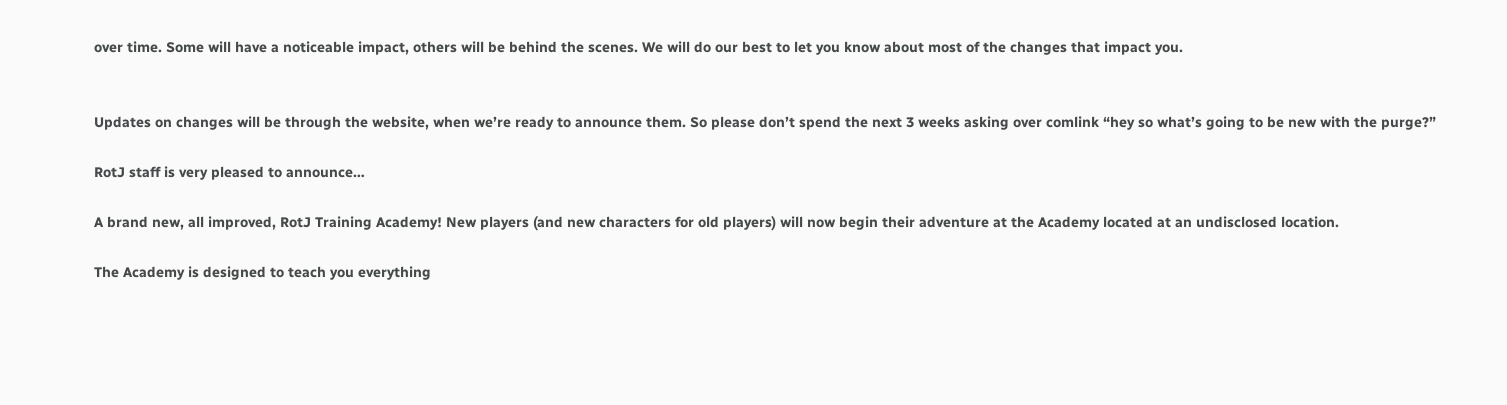over time. Some will have a noticeable impact, others will be behind the scenes. We will do our best to let you know about most of the changes that impact you.


Updates on changes will be through the website, when we’re ready to announce them. So please don’t spend the next 3 weeks asking over comlink “hey so what’s going to be new with the purge?”

RotJ staff is very pleased to announce…

A brand new, all improved, RotJ Training Academy! New players (and new characters for old players) will now begin their adventure at the Academy located at an undisclosed location.

The Academy is designed to teach you everything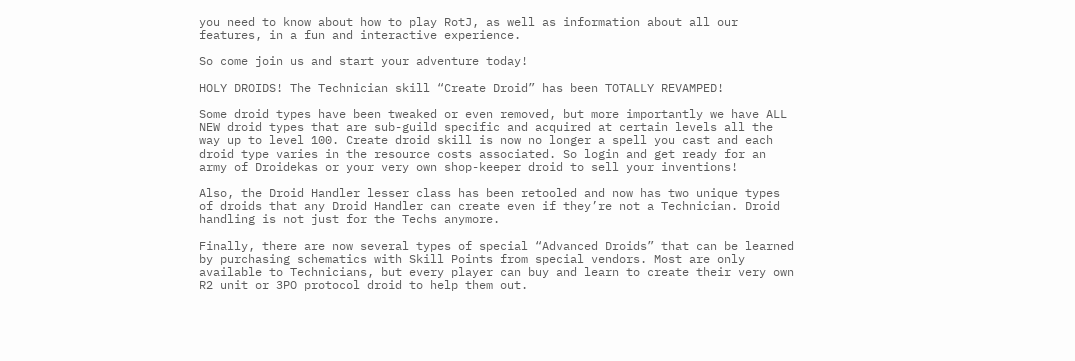you need to know about how to play RotJ, as well as information about all our features, in a fun and interactive experience.

So come join us and start your adventure today!

HOLY DROIDS! The Technician skill “Create Droid” has been TOTALLY REVAMPED!

Some droid types have been tweaked or even removed, but more importantly we have ALL NEW droid types that are sub-guild specific and acquired at certain levels all the way up to level 100. Create droid skill is now no longer a spell you cast and each droid type varies in the resource costs associated. So login and get ready for an army of Droidekas or your very own shop-keeper droid to sell your inventions!

Also, the Droid Handler lesser class has been retooled and now has two unique types of droids that any Droid Handler can create even if they’re not a Technician. Droid handling is not just for the Techs anymore.

Finally, there are now several types of special “Advanced Droids” that can be learned by purchasing schematics with Skill Points from special vendors. Most are only available to Technicians, but every player can buy and learn to create their very own R2 unit or 3PO protocol droid to help them out.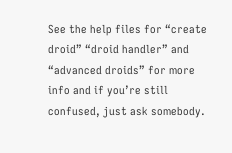See the help files for “create droid” “droid handler” and “advanced droids” for more info and if you’re still confused, just ask somebody.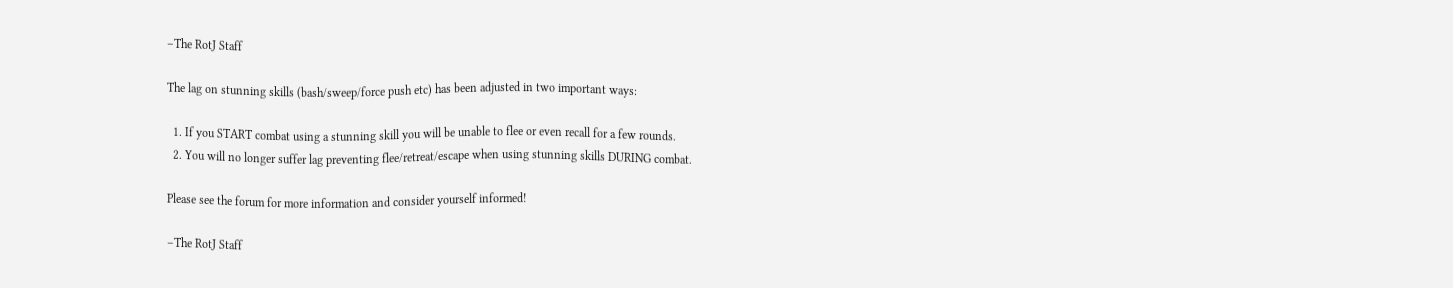–The RotJ Staff

The lag on stunning skills (bash/sweep/force push etc) has been adjusted in two important ways:

  1. If you START combat using a stunning skill you will be unable to flee or even recall for a few rounds.
  2. You will no longer suffer lag preventing flee/retreat/escape when using stunning skills DURING combat.

Please see the forum for more information and consider yourself informed!

–The RotJ Staff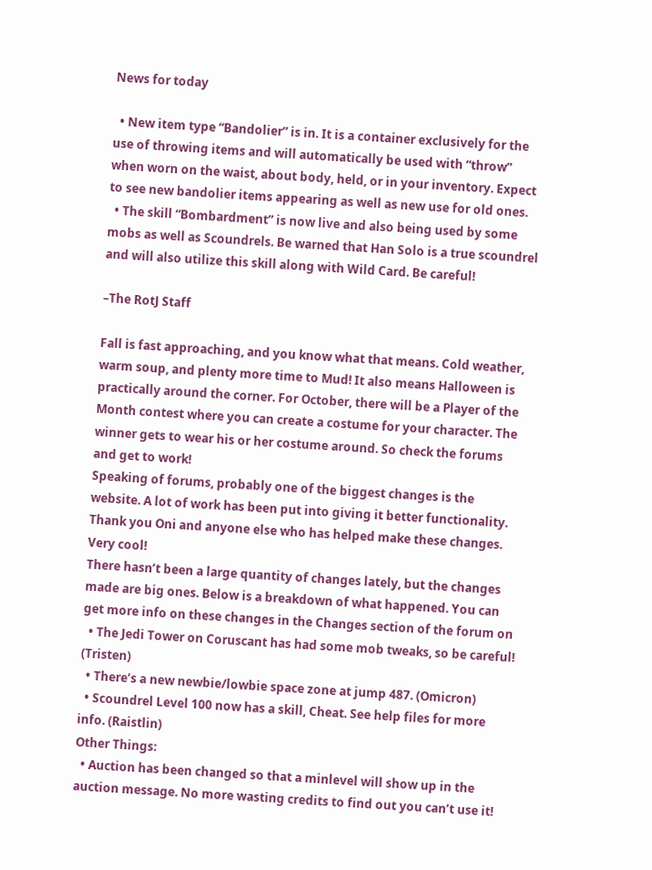News for today

  • New item type “Bandolier” is in. It is a container exclusively for the use of throwing items and will automatically be used with “throw” when worn on the waist, about body, held, or in your inventory. Expect to see new bandolier items appearing as well as new use for old ones.
  • The skill “Bombardment” is now live and also being used by some mobs as well as Scoundrels. Be warned that Han Solo is a true scoundrel and will also utilize this skill along with Wild Card. Be careful!

–The RotJ Staff

Fall is fast approaching, and you know what that means. Cold weather, warm soup, and plenty more time to Mud! It also means Halloween is practically around the corner. For October, there will be a Player of the Month contest where you can create a costume for your character. The winner gets to wear his or her costume around. So check the forums and get to work!
Speaking of forums, probably one of the biggest changes is the website. A lot of work has been put into giving it better functionality. Thank you Oni and anyone else who has helped make these changes. Very cool!
There hasn’t been a large quantity of changes lately, but the changes made are big ones. Below is a breakdown of what happened. You can get more info on these changes in the Changes section of the forum on
  • The Jedi Tower on Coruscant has had some mob tweaks, so be careful! (Tristen)
  • There’s a new newbie/lowbie space zone at jump 487. (Omicron)
  • Scoundrel Level 100 now has a skill, Cheat. See help files for more info. (Raistlin)
Other Things:
  • Auction has been changed so that a minlevel will show up in the auction message. No more wasting credits to find out you can’t use it!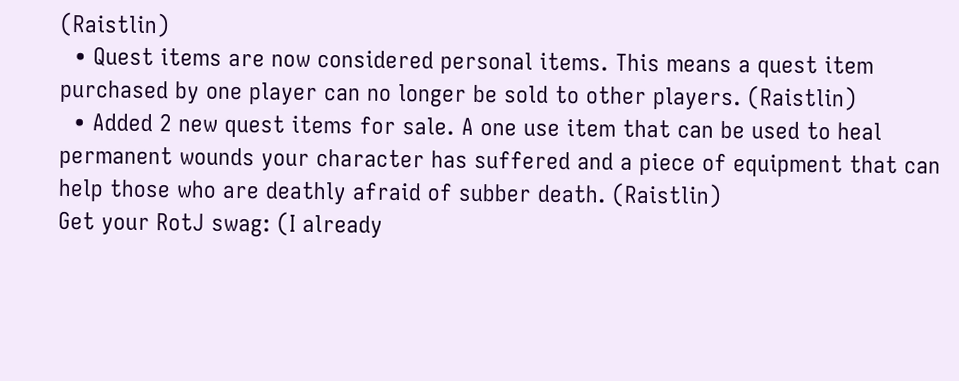(Raistlin)
  • Quest items are now considered personal items. This means a quest item purchased by one player can no longer be sold to other players. (Raistlin)
  • Added 2 new quest items for sale. A one use item that can be used to heal permanent wounds your character has suffered and a piece of equipment that can help those who are deathly afraid of subber death. (Raistlin)
Get your RotJ swag: (I already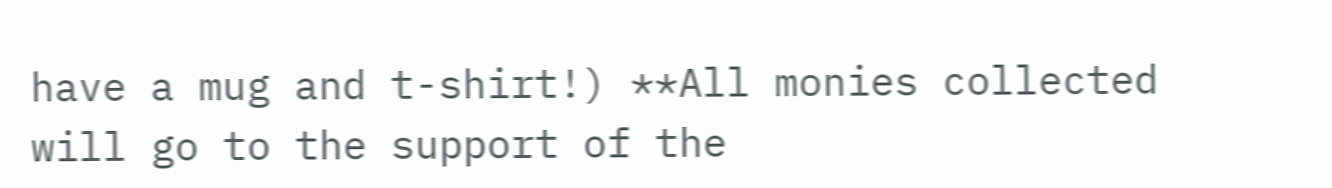have a mug and t-shirt!) **All monies collected will go to the support of the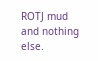ROTJ mud and nothing else.